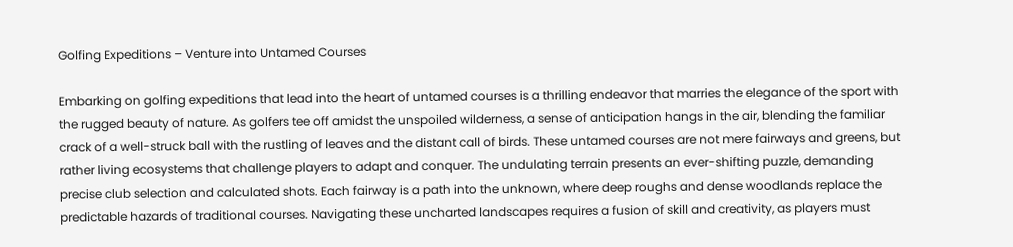Golfing Expeditions – Venture into Untamed Courses

Embarking on golfing expeditions that lead into the heart of untamed courses is a thrilling endeavor that marries the elegance of the sport with the rugged beauty of nature. As golfers tee off amidst the unspoiled wilderness, a sense of anticipation hangs in the air, blending the familiar crack of a well-struck ball with the rustling of leaves and the distant call of birds. These untamed courses are not mere fairways and greens, but rather living ecosystems that challenge players to adapt and conquer. The undulating terrain presents an ever-shifting puzzle, demanding precise club selection and calculated shots. Each fairway is a path into the unknown, where deep roughs and dense woodlands replace the predictable hazards of traditional courses. Navigating these uncharted landscapes requires a fusion of skill and creativity, as players must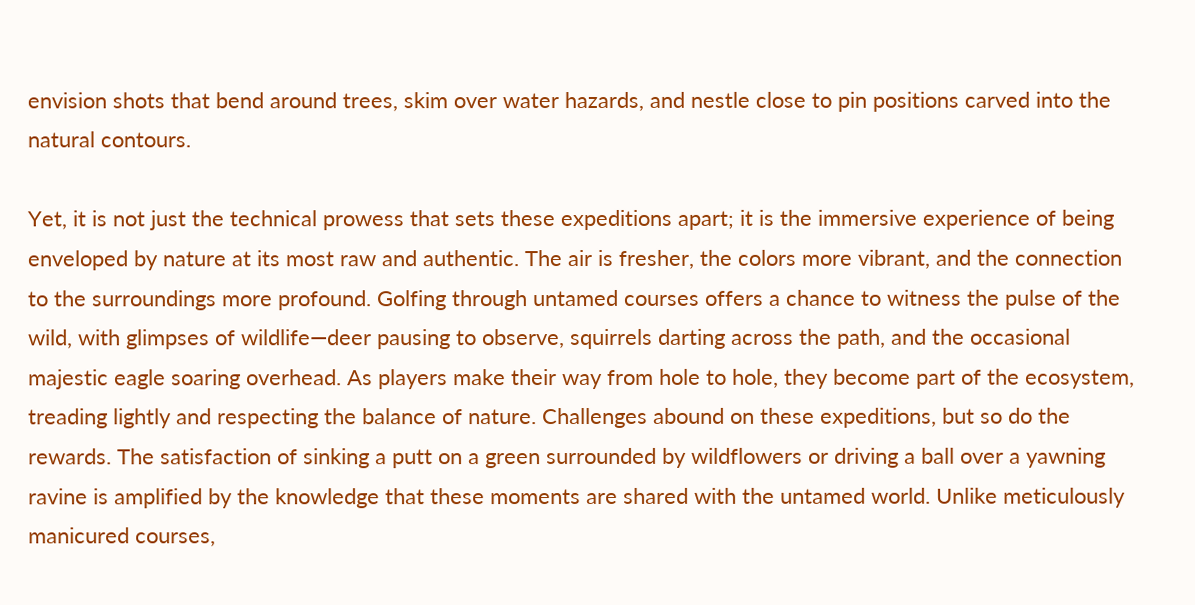envision shots that bend around trees, skim over water hazards, and nestle close to pin positions carved into the natural contours.

Yet, it is not just the technical prowess that sets these expeditions apart; it is the immersive experience of being enveloped by nature at its most raw and authentic. The air is fresher, the colors more vibrant, and the connection to the surroundings more profound. Golfing through untamed courses offers a chance to witness the pulse of the wild, with glimpses of wildlife—deer pausing to observe, squirrels darting across the path, and the occasional majestic eagle soaring overhead. As players make their way from hole to hole, they become part of the ecosystem, treading lightly and respecting the balance of nature. Challenges abound on these expeditions, but so do the rewards. The satisfaction of sinking a putt on a green surrounded by wildflowers or driving a ball over a yawning ravine is amplified by the knowledge that these moments are shared with the untamed world. Unlike meticulously manicured courses,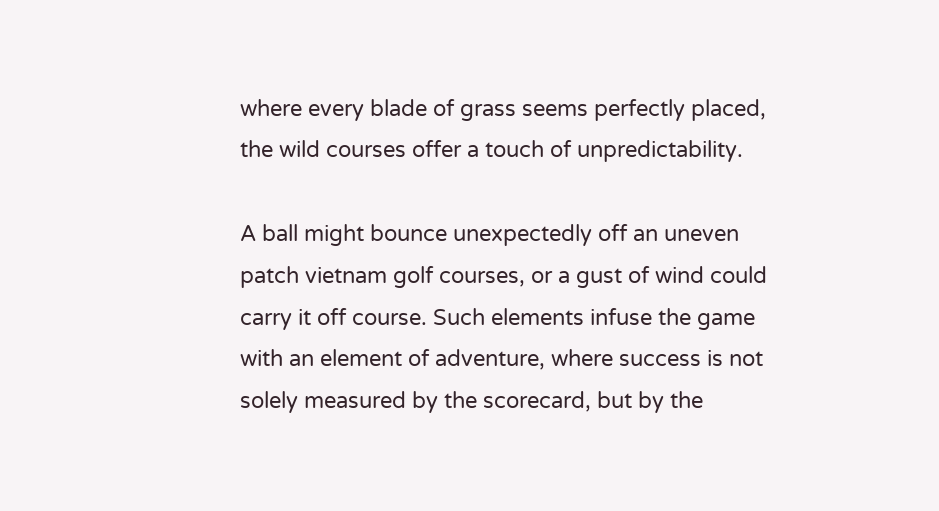where every blade of grass seems perfectly placed, the wild courses offer a touch of unpredictability.

A ball might bounce unexpectedly off an uneven patch vietnam golf courses, or a gust of wind could carry it off course. Such elements infuse the game with an element of adventure, where success is not solely measured by the scorecard, but by the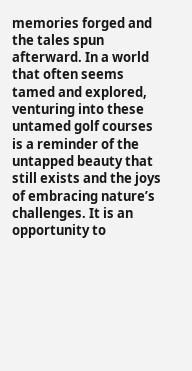memories forged and the tales spun afterward. In a world that often seems tamed and explored, venturing into these untamed golf courses is a reminder of the untapped beauty that still exists and the joys of embracing nature’s challenges. It is an opportunity to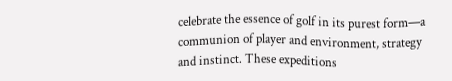celebrate the essence of golf in its purest form—a communion of player and environment, strategy and instinct. These expeditions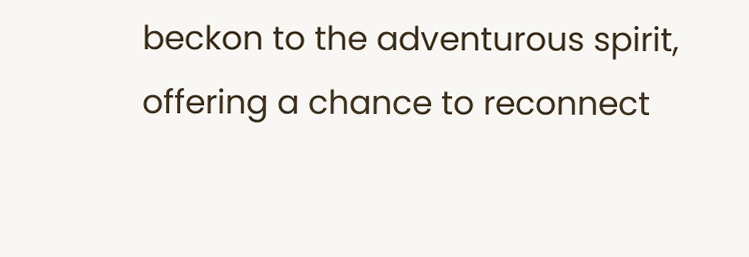beckon to the adventurous spirit, offering a chance to reconnect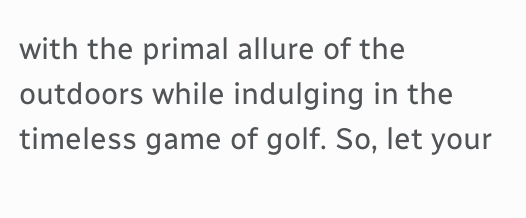with the primal allure of the outdoors while indulging in the timeless game of golf. So, let your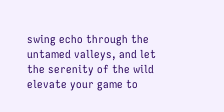swing echo through the untamed valleys, and let the serenity of the wild elevate your game to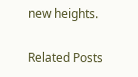new heights.

Related Posts